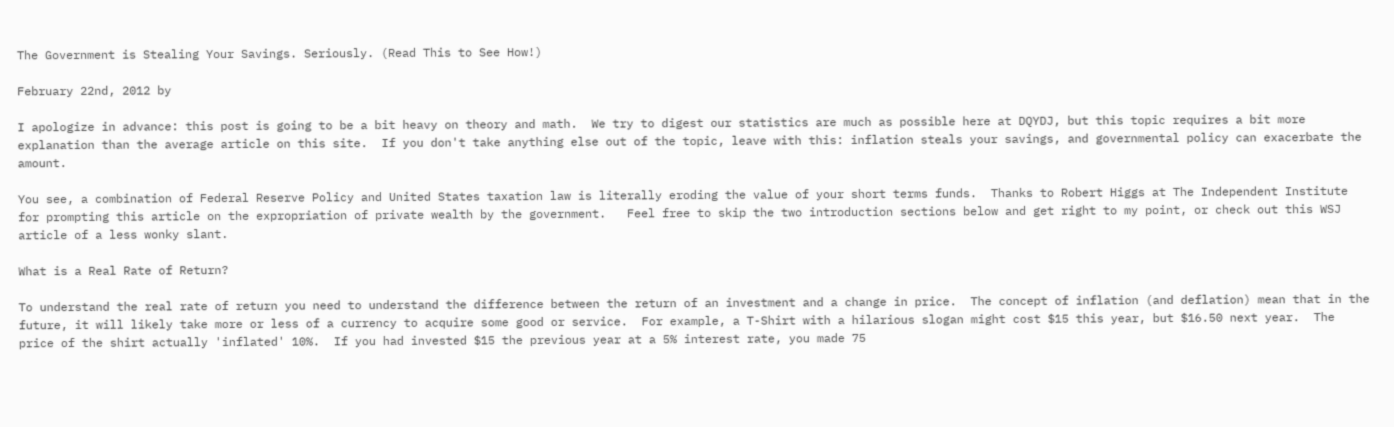The Government is Stealing Your Savings. Seriously. (Read This to See How!)

February 22nd, 2012 by

I apologize in advance: this post is going to be a bit heavy on theory and math.  We try to digest our statistics are much as possible here at DQYDJ, but this topic requires a bit more explanation than the average article on this site.  If you don't take anything else out of the topic, leave with this: inflation steals your savings, and governmental policy can exacerbate the amount.

You see, a combination of Federal Reserve Policy and United States taxation law is literally eroding the value of your short terms funds.  Thanks to Robert Higgs at The Independent Institute for prompting this article on the expropriation of private wealth by the government.   Feel free to skip the two introduction sections below and get right to my point, or check out this WSJ article of a less wonky slant.

What is a Real Rate of Return?

To understand the real rate of return you need to understand the difference between the return of an investment and a change in price.  The concept of inflation (and deflation) mean that in the future, it will likely take more or less of a currency to acquire some good or service.  For example, a T-Shirt with a hilarious slogan might cost $15 this year, but $16.50 next year.  The price of the shirt actually 'inflated' 10%.  If you had invested $15 the previous year at a 5% interest rate, you made 75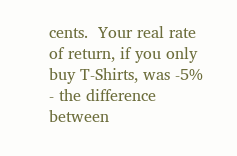cents.  Your real rate of return, if you only buy T-Shirts, was -5% - the difference between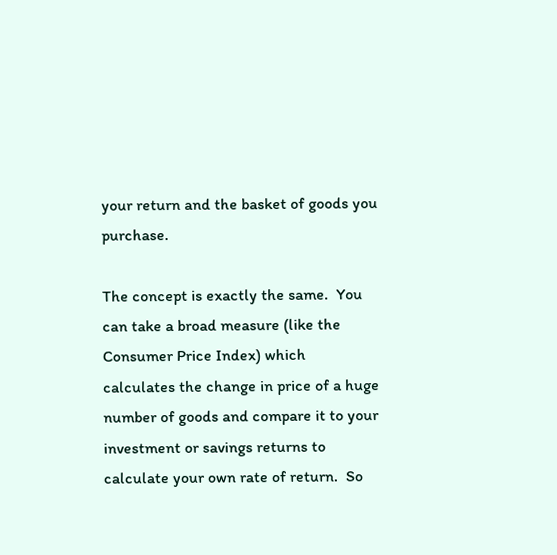your return and the basket of goods you purchase.

The concept is exactly the same.  You can take a broad measure (like the Consumer Price Index) which calculates the change in price of a huge number of goods and compare it to your investment or savings returns to calculate your own rate of return.  So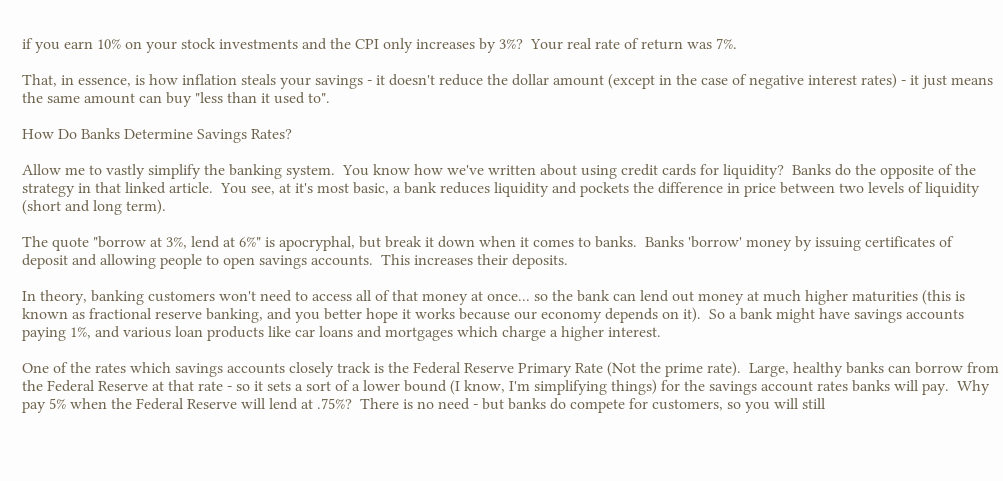if you earn 10% on your stock investments and the CPI only increases by 3%?  Your real rate of return was 7%.

That, in essence, is how inflation steals your savings - it doesn't reduce the dollar amount (except in the case of negative interest rates) - it just means the same amount can buy "less than it used to".

How Do Banks Determine Savings Rates?

Allow me to vastly simplify the banking system.  You know how we've written about using credit cards for liquidity?  Banks do the opposite of the strategy in that linked article.  You see, at it's most basic, a bank reduces liquidity and pockets the difference in price between two levels of liquidity (short and long term).

The quote "borrow at 3%, lend at 6%" is apocryphal, but break it down when it comes to banks.  Banks 'borrow' money by issuing certificates of deposit and allowing people to open savings accounts.  This increases their deposits.

In theory, banking customers won't need to access all of that money at once... so the bank can lend out money at much higher maturities (this is known as fractional reserve banking, and you better hope it works because our economy depends on it).  So a bank might have savings accounts paying 1%, and various loan products like car loans and mortgages which charge a higher interest.

One of the rates which savings accounts closely track is the Federal Reserve Primary Rate (Not the prime rate).  Large, healthy banks can borrow from the Federal Reserve at that rate - so it sets a sort of a lower bound (I know, I'm simplifying things) for the savings account rates banks will pay.  Why pay 5% when the Federal Reserve will lend at .75%?  There is no need - but banks do compete for customers, so you will still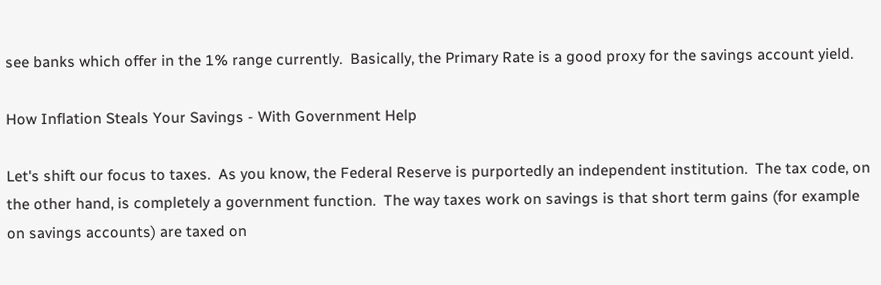see banks which offer in the 1% range currently.  Basically, the Primary Rate is a good proxy for the savings account yield.

How Inflation Steals Your Savings - With Government Help

Let's shift our focus to taxes.  As you know, the Federal Reserve is purportedly an independent institution.  The tax code, on the other hand, is completely a government function.  The way taxes work on savings is that short term gains (for example on savings accounts) are taxed on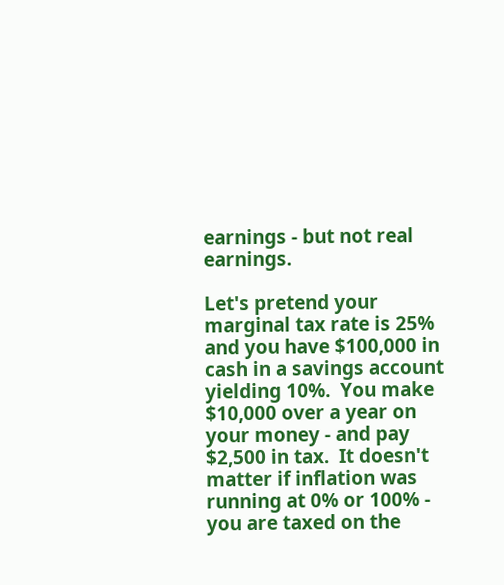earnings - but not real earnings.

Let's pretend your marginal tax rate is 25% and you have $100,000 in cash in a savings account yielding 10%.  You make $10,000 over a year on your money - and pay $2,500 in tax.  It doesn't matter if inflation was running at 0% or 100% - you are taxed on the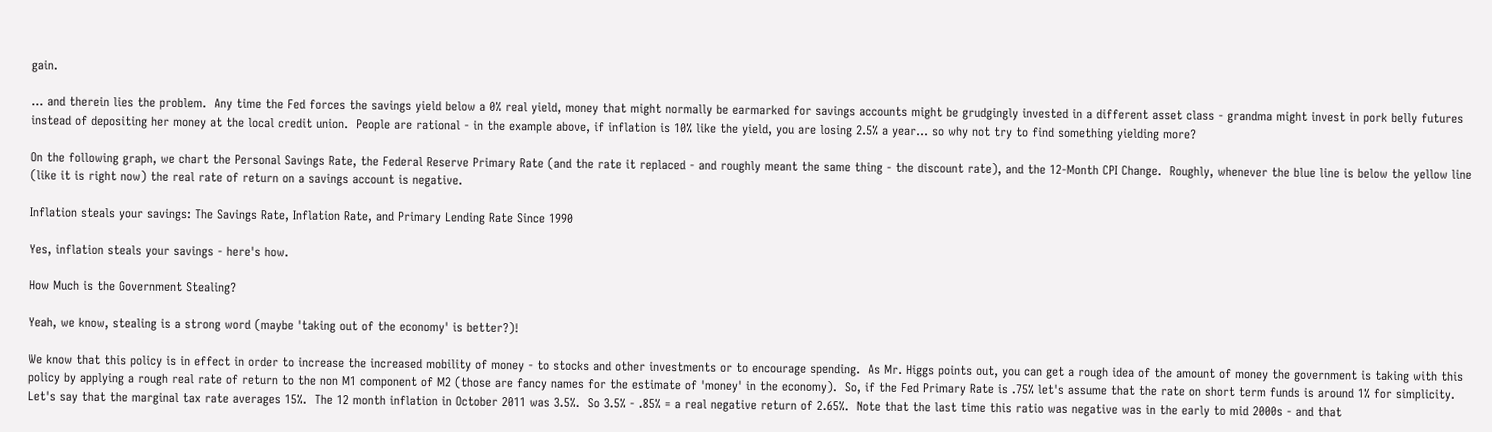gain.

... and therein lies the problem.  Any time the Fed forces the savings yield below a 0% real yield, money that might normally be earmarked for savings accounts might be grudgingly invested in a different asset class - grandma might invest in pork belly futures instead of depositing her money at the local credit union.  People are rational - in the example above, if inflation is 10% like the yield, you are losing 2.5% a year... so why not try to find something yielding more?

On the following graph, we chart the Personal Savings Rate, the Federal Reserve Primary Rate (and the rate it replaced - and roughly meant the same thing - the discount rate), and the 12-Month CPI Change.  Roughly, whenever the blue line is below the yellow line (like it is right now) the real rate of return on a savings account is negative.

Inflation steals your savings: The Savings Rate, Inflation Rate, and Primary Lending Rate Since 1990

Yes, inflation steals your savings - here's how.

How Much is the Government Stealing?

Yeah, we know, stealing is a strong word (maybe 'taking out of the economy' is better?)!

We know that this policy is in effect in order to increase the increased mobility of money - to stocks and other investments or to encourage spending.  As Mr. Higgs points out, you can get a rough idea of the amount of money the government is taking with this policy by applying a rough real rate of return to the non M1 component of M2 (those are fancy names for the estimate of 'money' in the economy).  So, if the Fed Primary Rate is .75% let's assume that the rate on short term funds is around 1% for simplicity.  Let's say that the marginal tax rate averages 15%.  The 12 month inflation in October 2011 was 3.5%.  So 3.5% - .85% = a real negative return of 2.65%.  Note that the last time this ratio was negative was in the early to mid 2000s - and that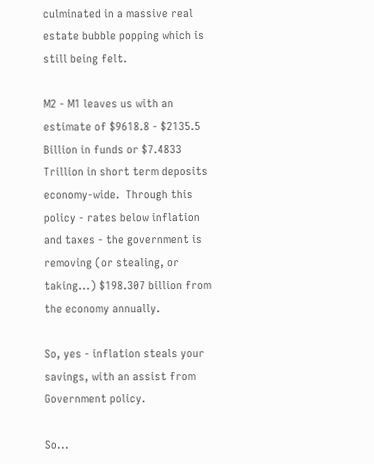culminated in a massive real estate bubble popping which is still being felt.

M2 - M1 leaves us with an estimate of $9618.8 - $2135.5 Billion in funds or $7.4833 Trillion in short term deposits economy-wide.  Through this policy - rates below inflation and taxes - the government is removing (or stealing, or taking...) $198.307 billion from the economy annually.

So, yes - inflation steals your savings, with an assist from Government policy.

So...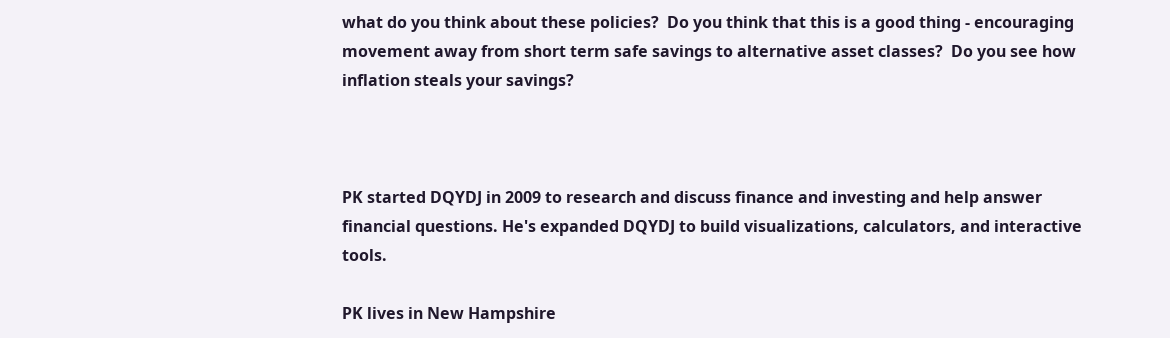what do you think about these policies?  Do you think that this is a good thing - encouraging movement away from short term safe savings to alternative asset classes?  Do you see how inflation steals your savings?



PK started DQYDJ in 2009 to research and discuss finance and investing and help answer financial questions. He's expanded DQYDJ to build visualizations, calculators, and interactive tools.

PK lives in New Hampshire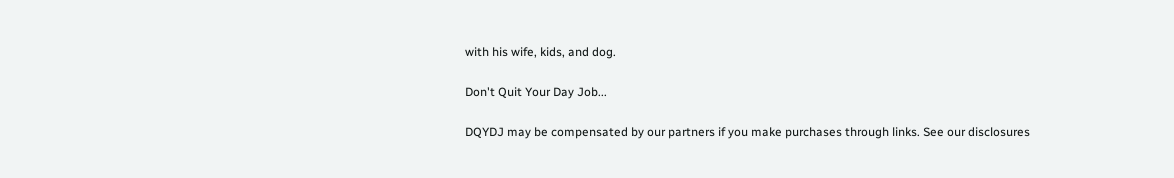with his wife, kids, and dog.

Don't Quit Your Day Job...

DQYDJ may be compensated by our partners if you make purchases through links. See our disclosures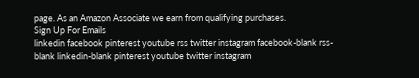page. As an Amazon Associate we earn from qualifying purchases.
Sign Up For Emails
linkedin facebook pinterest youtube rss twitter instagram facebook-blank rss-blank linkedin-blank pinterest youtube twitter instagram